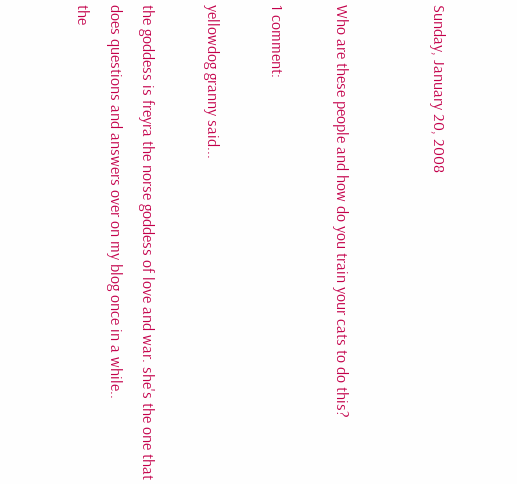Sunday, January 20, 2008


Who are these people and how do you train your cats to do this?

1 comment:

yellowdog granny said...

the goddess is freyra the norse goddess of love and war. she's the one that does questions and answers over on my blog once in a while..
the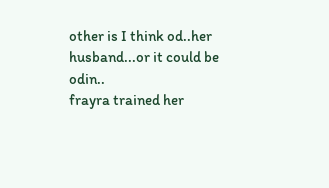other is I think od..her husband...or it could be odin..
frayra trained her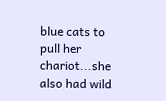blue cats to pull her chariot...she also had wild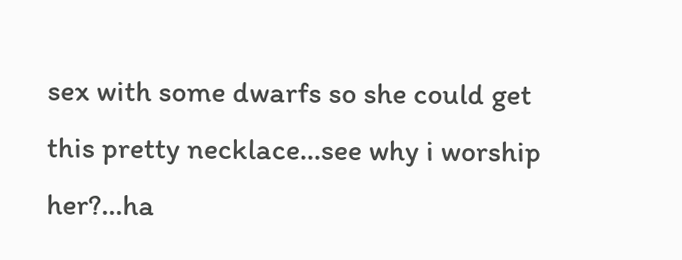sex with some dwarfs so she could get this pretty necklace...see why i worship her?...ha